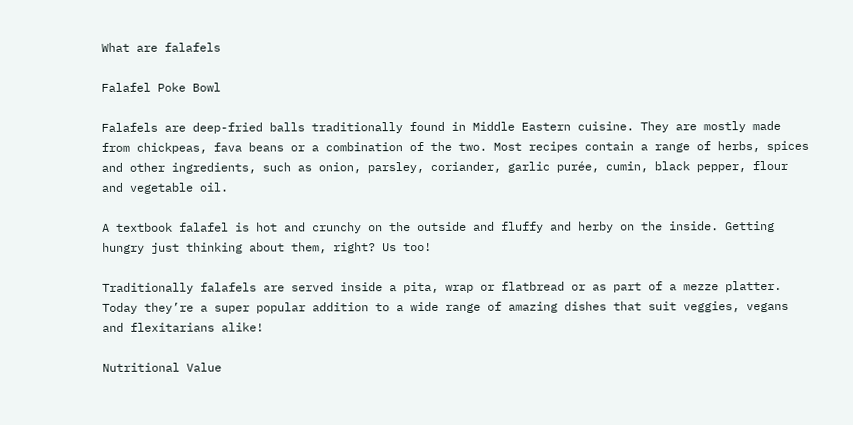What are falafels

Falafel Poke Bowl

Falafels are deep-fried balls traditionally found in Middle Eastern cuisine. They are mostly made from chickpeas, fava beans or a combination of the two. Most recipes contain a range of herbs, spices and other ingredients, such as onion, parsley, coriander, garlic purée, cumin, black pepper, flour and vegetable oil.

A textbook falafel is hot and crunchy on the outside and fluffy and herby on the inside. Getting hungry just thinking about them, right? Us too!

Traditionally falafels are served inside a pita, wrap or flatbread or as part of a mezze platter. Today they’re a super popular addition to a wide range of amazing dishes that suit veggies, vegans and flexitarians alike!

Nutritional Value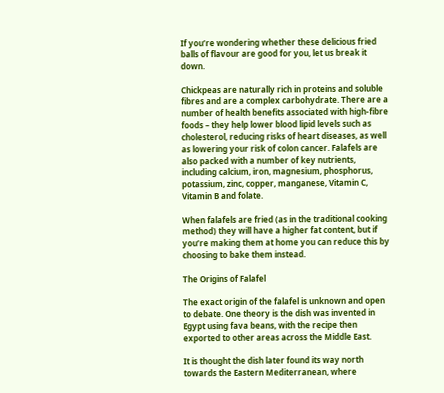If you’re wondering whether these delicious fried balls of flavour are good for you, let us break it down.

Chickpeas are naturally rich in proteins and soluble fibres and are a complex carbohydrate. There are a number of health benefits associated with high-fibre foods – they help lower blood lipid levels such as cholesterol, reducing risks of heart diseases, as well as lowering your risk of colon cancer. Falafels are also packed with a number of key nutrients, including calcium, iron, magnesium, phosphorus, potassium, zinc, copper, manganese, Vitamin C, Vitamin B and folate.

When falafels are fried (as in the traditional cooking method) they will have a higher fat content, but if you’re making them at home you can reduce this by choosing to bake them instead.

The Origins of Falafel

The exact origin of the falafel is unknown and open to debate. One theory is the dish was invented in Egypt using fava beans, with the recipe then exported to other areas across the Middle East.

It is thought the dish later found its way north towards the Eastern Mediterranean, where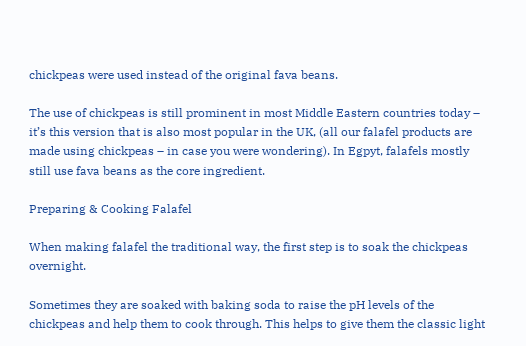chickpeas were used instead of the original fava beans.

The use of chickpeas is still prominent in most Middle Eastern countries today – it’s this version that is also most popular in the UK, (all our falafel products are made using chickpeas – in case you were wondering). In Egpyt, falafels mostly still use fava beans as the core ingredient.

Preparing & Cooking Falafel

When making falafel the traditional way, the first step is to soak the chickpeas overnight.

Sometimes they are soaked with baking soda to raise the pH levels of the chickpeas and help them to cook through. This helps to give them the classic light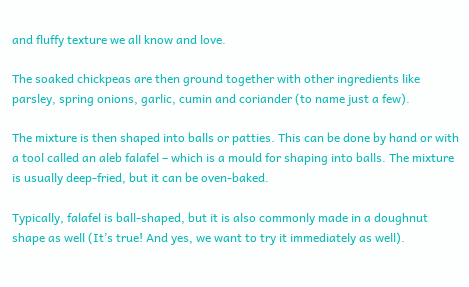and fluffy texture we all know and love.

The soaked chickpeas are then ground together with other ingredients like parsley, spring onions, garlic, cumin and coriander (to name just a few).

The mixture is then shaped into balls or patties. This can be done by hand or with a tool called an aleb falafel – which is a mould for shaping into balls. The mixture is usually deep-fried, but it can be oven-baked.

Typically, falafel is ball-shaped, but it is also commonly made in a doughnut shape as well (It’s true! And yes, we want to try it immediately as well).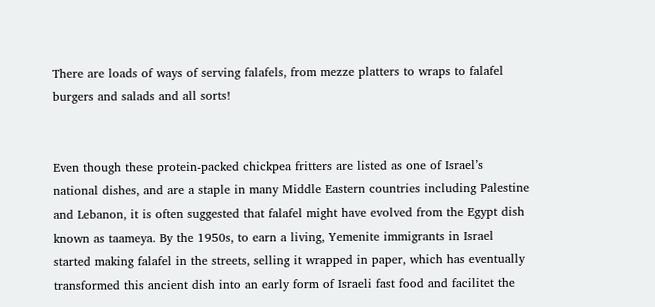There are loads of ways of serving falafels, from mezze platters to wraps to falafel burgers and salads and all sorts!


Even though these protein-packed chickpea fritters are listed as one of Israel’s national dishes, and are a staple in many Middle Eastern countries including Palestine and Lebanon, it is often suggested that falafel might have evolved from the Egypt dish known as taameya. By the 1950s, to earn a living, Yemenite immigrants in Israel started making falafel in the streets, selling it wrapped in paper, which has eventually transformed this ancient dish into an early form of Israeli fast food and facilitet the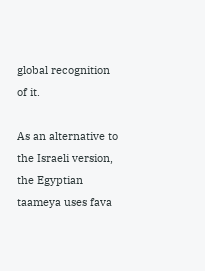global recognition of it.

As an alternative to the Israeli version, the Egyptian taameya uses fava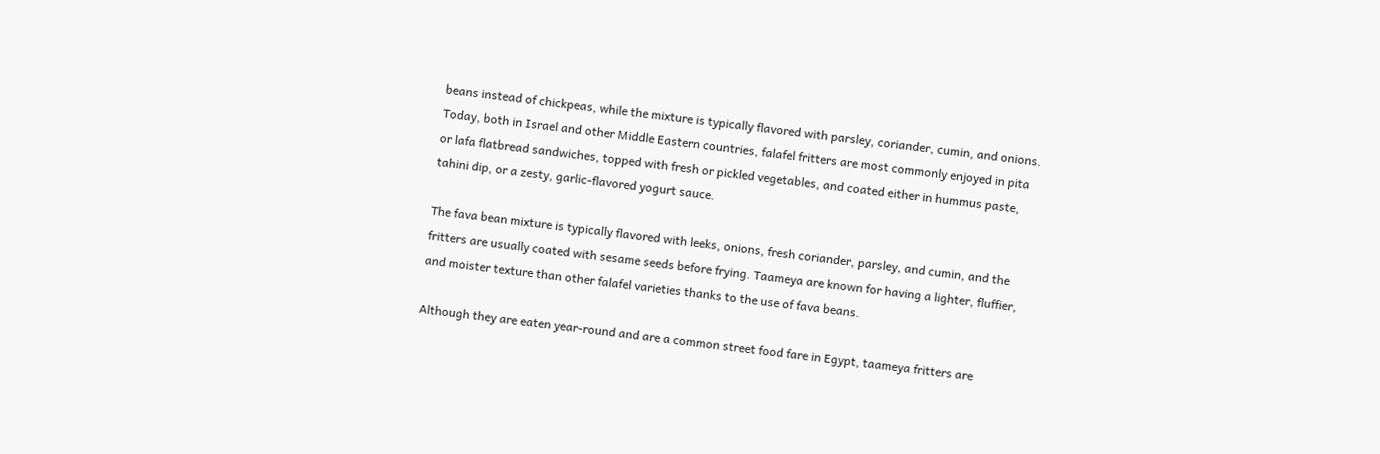beans instead of chickpeas, while the mixture is typically flavored with parsley, coriander, cumin, and onions. Today, both in Israel and other Middle Eastern countries, falafel fritters are most commonly enjoyed in pita or lafa flatbread sandwiches, topped with fresh or pickled vegetables, and coated either in hummus paste, tahini dip, or a zesty, garlic-flavored yogurt sauce.

The fava bean mixture is typically flavored with leeks, onions, fresh coriander, parsley, and cumin, and the fritters are usually coated with sesame seeds before frying. Taameya are known for having a lighter, fluffier, and moister texture than other falafel varieties thanks to the use of fava beans.

Although they are eaten year-round and are a common street food fare in Egypt, taameya fritters are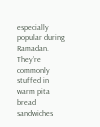especially popular during Ramadan. They’re commonly stuffed in warm pita bread sandwiches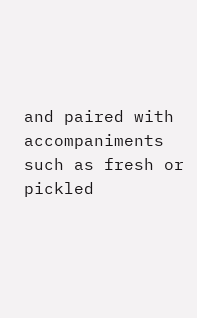and paired with accompaniments such as fresh or pickled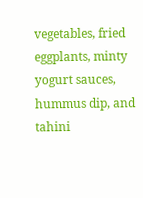vegetables, fried eggplants, minty yogurt sauces, hummus dip, and tahini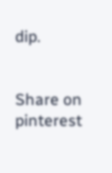dip.


Share on pinterest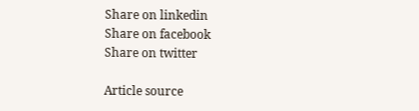Share on linkedin
Share on facebook
Share on twitter

Article source